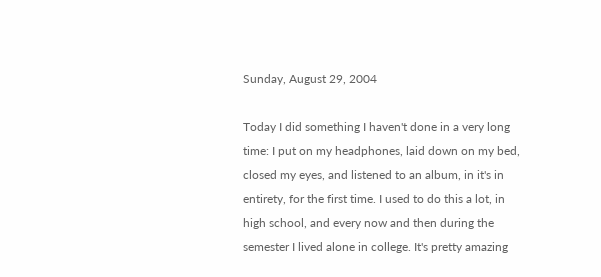Sunday, August 29, 2004

Today I did something I haven't done in a very long time: I put on my headphones, laid down on my bed, closed my eyes, and listened to an album, in it's in entirety, for the first time. I used to do this a lot, in high school, and every now and then during the semester I lived alone in college. It's pretty amazing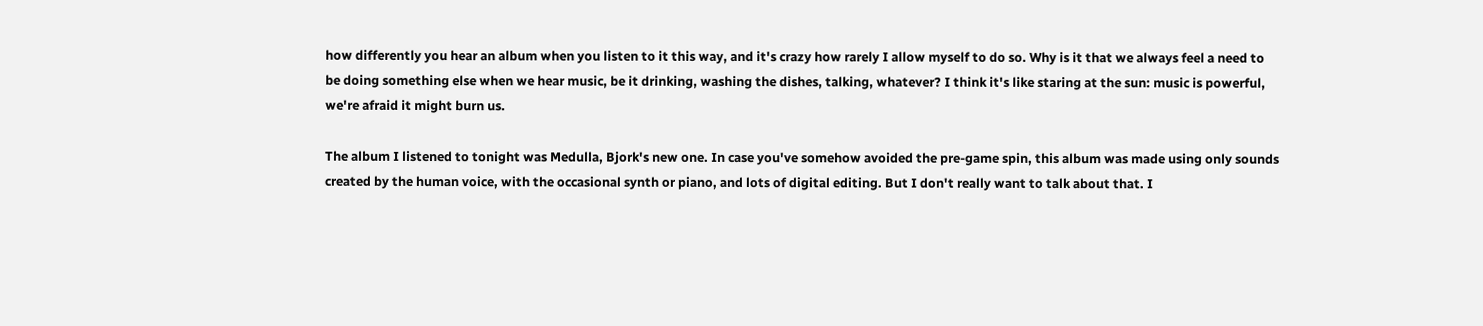how differently you hear an album when you listen to it this way, and it's crazy how rarely I allow myself to do so. Why is it that we always feel a need to be doing something else when we hear music, be it drinking, washing the dishes, talking, whatever? I think it's like staring at the sun: music is powerful, we're afraid it might burn us.

The album I listened to tonight was Medulla, Bjork's new one. In case you've somehow avoided the pre-game spin, this album was made using only sounds created by the human voice, with the occasional synth or piano, and lots of digital editing. But I don't really want to talk about that. I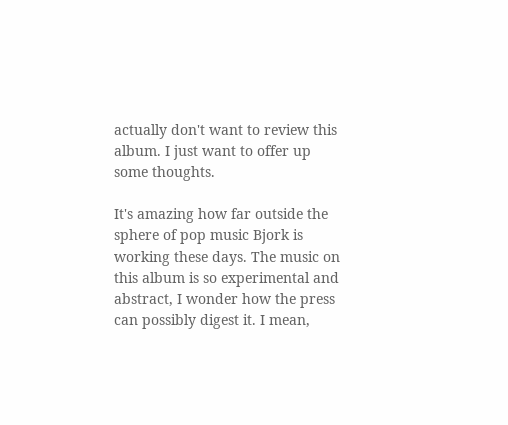actually don't want to review this album. I just want to offer up some thoughts.

It's amazing how far outside the sphere of pop music Bjork is working these days. The music on this album is so experimental and abstract, I wonder how the press can possibly digest it. I mean,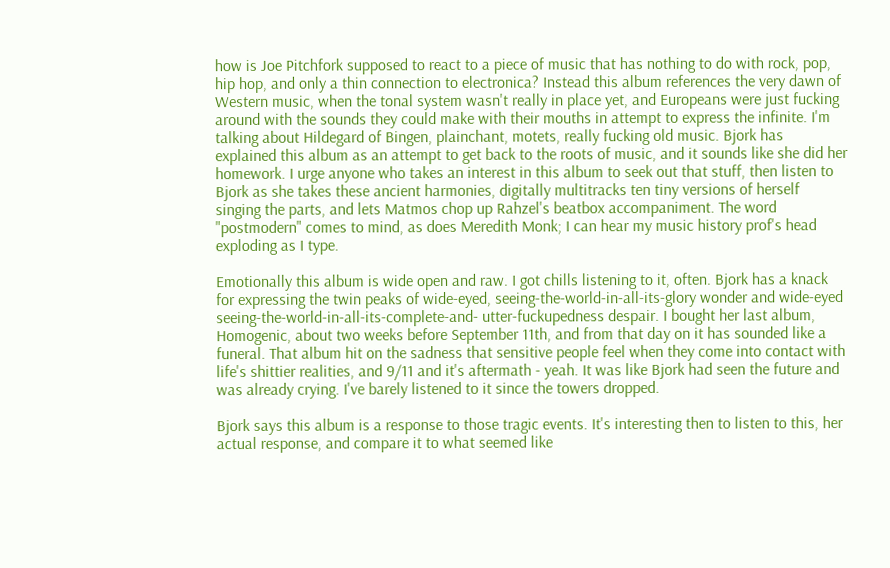how is Joe Pitchfork supposed to react to a piece of music that has nothing to do with rock, pop, hip hop, and only a thin connection to electronica? Instead this album references the very dawn of Western music, when the tonal system wasn't really in place yet, and Europeans were just fucking around with the sounds they could make with their mouths in attempt to express the infinite. I'm talking about Hildegard of Bingen, plainchant, motets, really fucking old music. Bjork has explained this album as an attempt to get back to the roots of music, and it sounds like she did her homework. I urge anyone who takes an interest in this album to seek out that stuff, then listen to Bjork as she takes these ancient harmonies, digitally multitracks ten tiny versions of herself singing the parts, and lets Matmos chop up Rahzel's beatbox accompaniment. The word "postmodern" comes to mind, as does Meredith Monk; I can hear my music history prof's head exploding as I type.

Emotionally this album is wide open and raw. I got chills listening to it, often. Bjork has a knack for expressing the twin peaks of wide-eyed, seeing-the-world-in-all-its-glory wonder and wide-eyed seeing-the-world-in-all-its-complete-and- utter-fuckupedness despair. I bought her last album, Homogenic, about two weeks before September 11th, and from that day on it has sounded like a funeral. That album hit on the sadness that sensitive people feel when they come into contact with life's shittier realities, and 9/11 and it's aftermath - yeah. It was like Bjork had seen the future and was already crying. I've barely listened to it since the towers dropped.

Bjork says this album is a response to those tragic events. It's interesting then to listen to this, her actual response, and compare it to what seemed like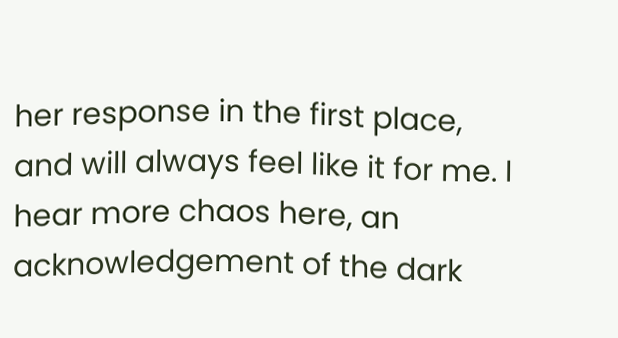her response in the first place, and will always feel like it for me. I hear more chaos here, an acknowledgement of the dark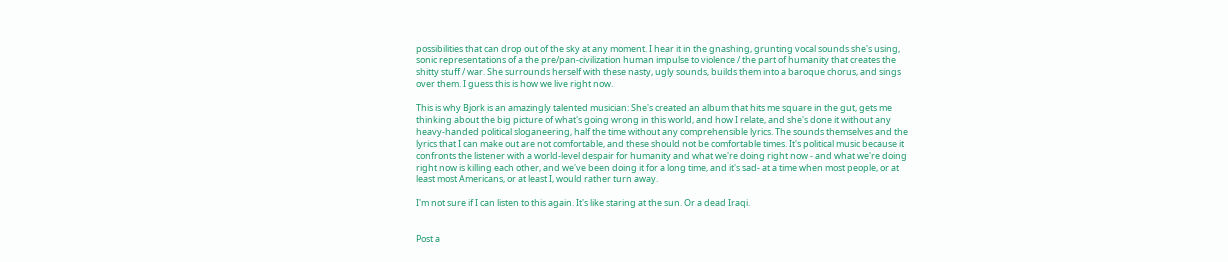possibilities that can drop out of the sky at any moment. I hear it in the gnashing, grunting vocal sounds she's using, sonic representations of a the pre/pan-civilization human impulse to violence / the part of humanity that creates the shitty stuff / war. She surrounds herself with these nasty, ugly sounds, builds them into a baroque chorus, and sings over them. I guess this is how we live right now.

This is why Bjork is an amazingly talented musician: She's created an album that hits me square in the gut, gets me thinking about the big picture of what's going wrong in this world, and how I relate, and she's done it without any heavy-handed political sloganeering, half the time without any comprehensible lyrics. The sounds themselves and the lyrics that I can make out are not comfortable, and these should not be comfortable times. It's political music because it confronts the listener with a world-level despair for humanity and what we're doing right now - and what we're doing right now is killing each other, and we've been doing it for a long time, and it's sad- at a time when most people, or at least most Americans, or at least I, would rather turn away.

I'm not sure if I can listen to this again. It's like staring at the sun. Or a dead Iraqi.


Post a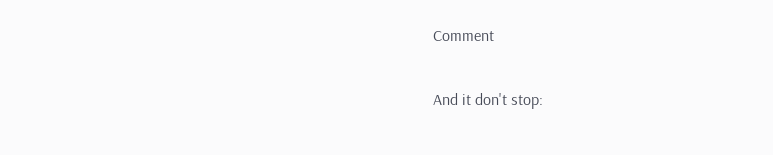Comment

And it don't stop: